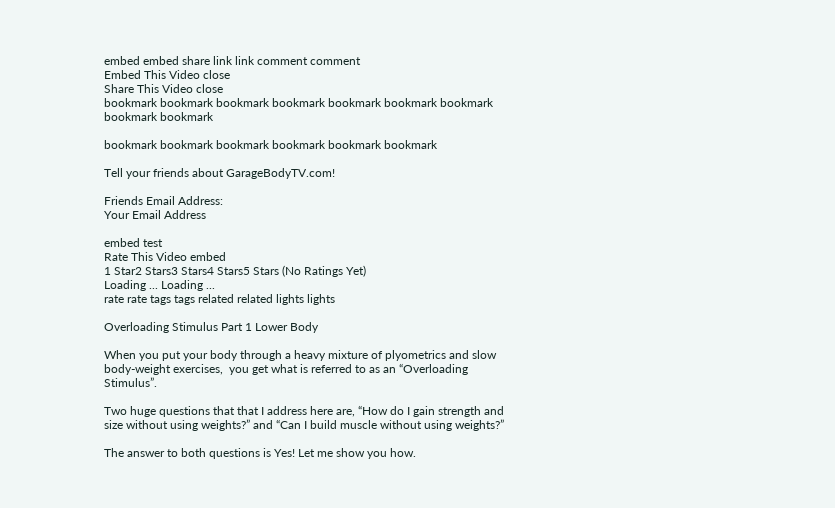embed embed share link link comment comment
Embed This Video close
Share This Video close
bookmark bookmark bookmark bookmark bookmark bookmark bookmark bookmark bookmark

bookmark bookmark bookmark bookmark bookmark bookmark

Tell your friends about GarageBodyTV.com!

Friends Email Address:
Your Email Address

embed test
Rate This Video embed
1 Star2 Stars3 Stars4 Stars5 Stars (No Ratings Yet)
Loading ... Loading ...
rate rate tags tags related related lights lights

Overloading Stimulus Part 1 Lower Body

When you put your body through a heavy mixture of plyometrics and slow body-weight exercises,  you get what is referred to as an “Overloading Stimulus”.

Two huge questions that that I address here are, “How do I gain strength and size without using weights?” and “Can I build muscle without using weights?”

The answer to both questions is Yes! Let me show you how.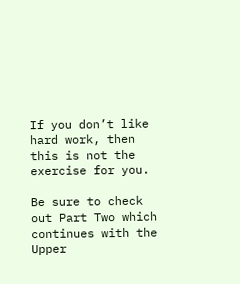If you don’t like hard work, then this is not the exercise for you.

Be sure to check out Part Two which continues with the Upper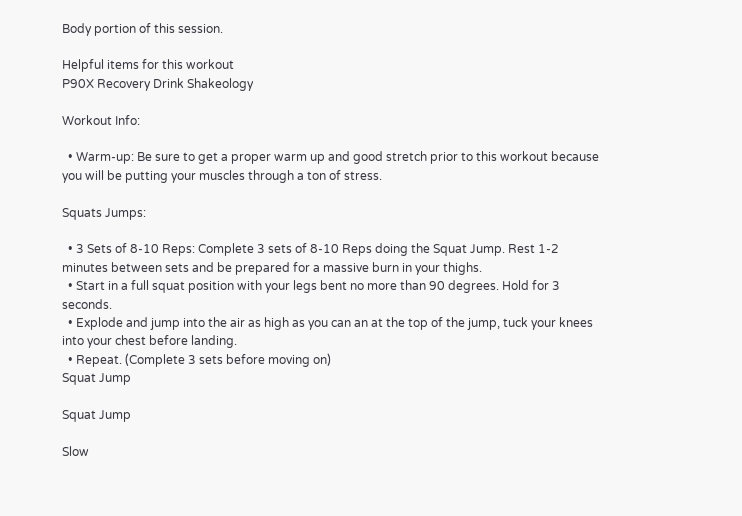Body portion of this session.

Helpful items for this workout
P90X Recovery Drink Shakeology

Workout Info:

  • Warm-up: Be sure to get a proper warm up and good stretch prior to this workout because you will be putting your muscles through a ton of stress.

Squats Jumps:

  • 3 Sets of 8-10 Reps: Complete 3 sets of 8-10 Reps doing the Squat Jump. Rest 1-2 minutes between sets and be prepared for a massive burn in your thighs.
  • Start in a full squat position with your legs bent no more than 90 degrees. Hold for 3 seconds.
  • Explode and jump into the air as high as you can an at the top of the jump, tuck your knees into your chest before landing.
  • Repeat. (Complete 3 sets before moving on)
Squat Jump

Squat Jump

Slow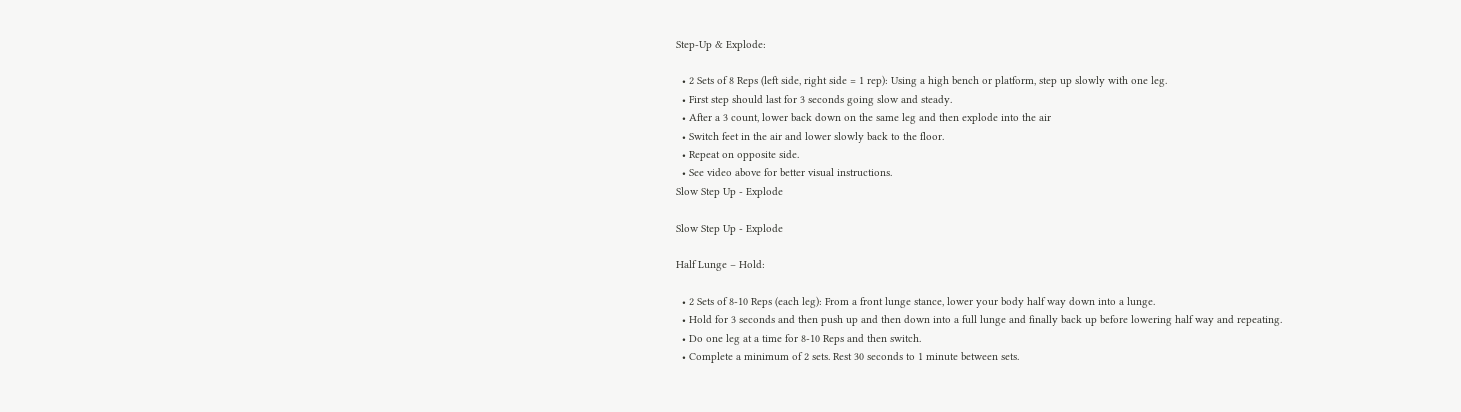Step-Up & Explode:

  • 2 Sets of 8 Reps (left side, right side = 1 rep): Using a high bench or platform, step up slowly with one leg.
  • First step should last for 3 seconds going slow and steady.
  • After a 3 count, lower back down on the same leg and then explode into the air
  • Switch feet in the air and lower slowly back to the floor.
  • Repeat on opposite side.
  • See video above for better visual instructions.
Slow Step Up - Explode

Slow Step Up - Explode

Half Lunge – Hold:

  • 2 Sets of 8-10 Reps (each leg): From a front lunge stance, lower your body half way down into a lunge.
  • Hold for 3 seconds and then push up and then down into a full lunge and finally back up before lowering half way and repeating.
  • Do one leg at a time for 8-10 Reps and then switch.
  • Complete a minimum of 2 sets. Rest 30 seconds to 1 minute between sets.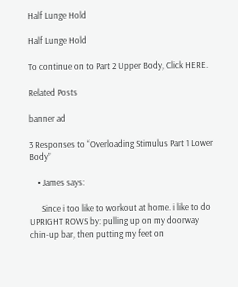Half Lunge Hold

Half Lunge Hold

To continue on to Part 2 Upper Body, Click HERE.

Related Posts

banner ad

3 Responses to “Overloading Stimulus Part 1 Lower Body”

    • James says:

      Since i too like to workout at home. i like to do UPRIGHT ROWS by: pulling up on my doorway chin-up bar, then putting my feet on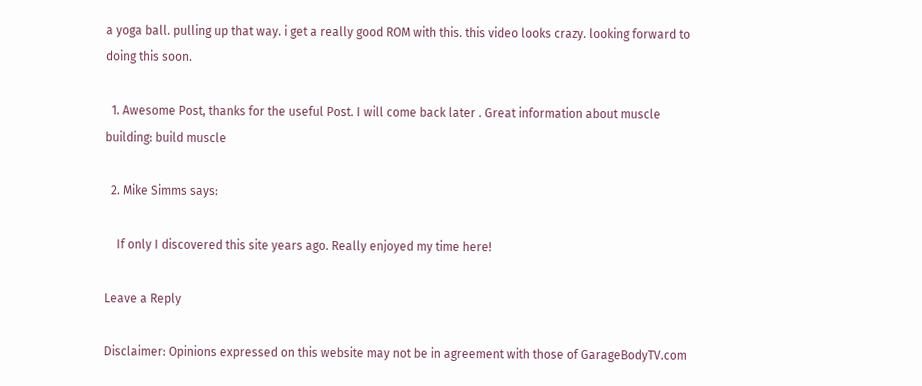a yoga ball. pulling up that way. i get a really good ROM with this. this video looks crazy. looking forward to doing this soon.

  1. Awesome Post, thanks for the useful Post. I will come back later . Great information about muscle building: build muscle

  2. Mike Simms says:

    If only I discovered this site years ago. Really enjoyed my time here!

Leave a Reply

Disclaimer: Opinions expressed on this website may not be in agreement with those of GarageBodyTV.com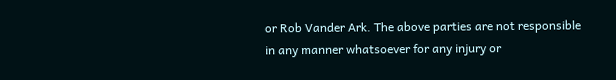or Rob Vander Ark. The above parties are not responsible in any manner whatsoever for any injury or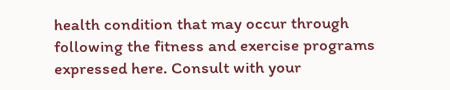health condition that may occur through following the fitness and exercise programs expressed here. Consult with your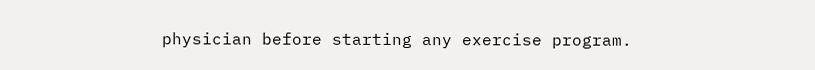physician before starting any exercise program.